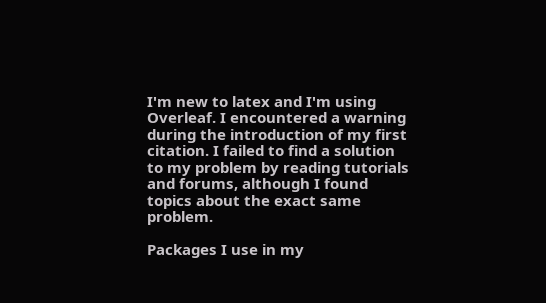I'm new to latex and I'm using Overleaf. I encountered a warning during the introduction of my first citation. I failed to find a solution to my problem by reading tutorials and forums, although I found topics about the exact same problem.

Packages I use in my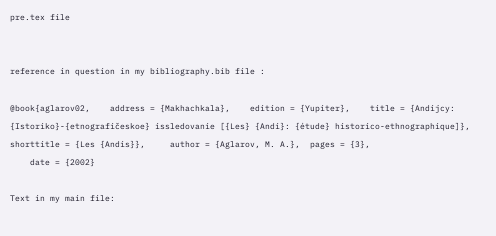pre.tex file


reference in question in my bibliography.bib file :

@book{aglarov02,    address = {Makhachkala},    edition = {Yupiter},    title = {Andijcy: {Istoriko}-{etnografičeskoe} issledovanie [{Les} {Andi}: {étude} historico-ethnographique]},  shorttitle = {Les {Andis}},     author = {Aglarov, M. A.},  pages = {3},
    date = {2002}

Text in my main file: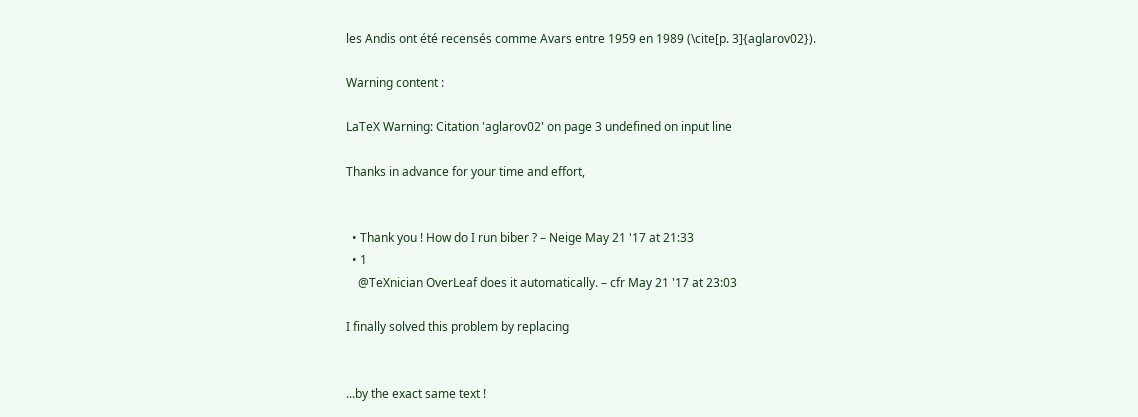les Andis ont été recensés comme Avars entre 1959 en 1989 (\cite[p. 3]{aglarov02}).

Warning content :

LaTeX Warning: Citation 'aglarov02' on page 3 undefined on input line

Thanks in advance for your time and effort,


  • Thank you ! How do I run biber ? – Neige May 21 '17 at 21:33
  • 1
    @TeXnician OverLeaf does it automatically. – cfr May 21 '17 at 23:03

I finally solved this problem by replacing


...by the exact same text !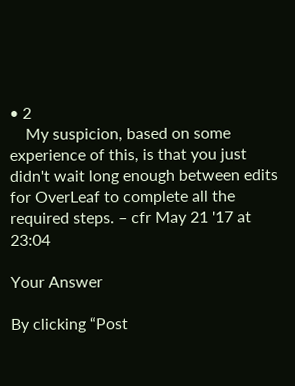• 2
    My suspicion, based on some experience of this, is that you just didn't wait long enough between edits for OverLeaf to complete all the required steps. – cfr May 21 '17 at 23:04

Your Answer

By clicking “Post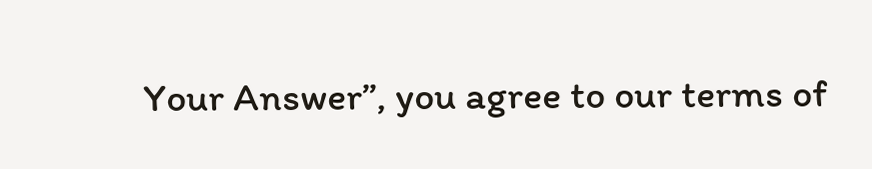Your Answer”, you agree to our terms of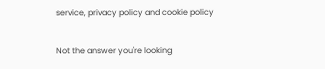service, privacy policy and cookie policy

Not the answer you're looking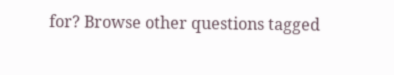for? Browse other questions tagged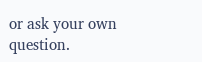or ask your own question.